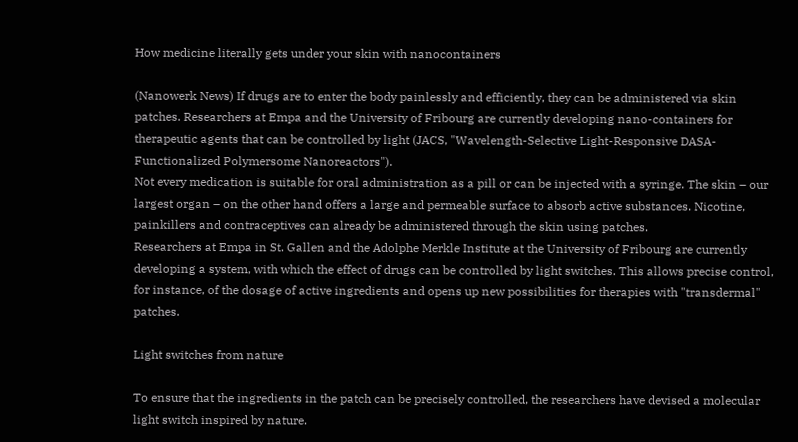How medicine literally gets under your skin with nanocontainers

(Nanowerk News) If drugs are to enter the body painlessly and efficiently, they can be administered via skin patches. Researchers at Empa and the University of Fribourg are currently developing nano-containers for therapeutic agents that can be controlled by light (JACS, "Wavelength-Selective Light-Responsive DASA-Functionalized Polymersome Nanoreactors").
Not every medication is suitable for oral administration as a pill or can be injected with a syringe. The skin – our largest organ – on the other hand offers a large and permeable surface to absorb active substances. Nicotine, painkillers and contraceptives can already be administered through the skin using patches.
Researchers at Empa in St. Gallen and the Adolphe Merkle Institute at the University of Fribourg are currently developing a system, with which the effect of drugs can be controlled by light switches. This allows precise control, for instance, of the dosage of active ingredients and opens up new possibilities for therapies with "transdermal" patches.

Light switches from nature

To ensure that the ingredients in the patch can be precisely controlled, the researchers have devised a molecular light switch inspired by nature.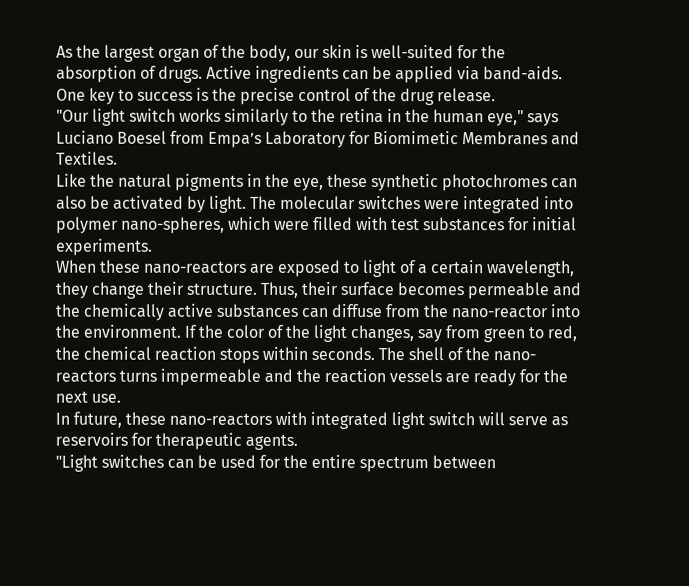As the largest organ of the body, our skin is well-suited for the absorption of drugs. Active ingredients can be applied via band-aids. One key to success is the precise control of the drug release.
"Our light switch works similarly to the retina in the human eye," says Luciano Boesel from Empa’s Laboratory for Biomimetic Membranes and Textiles.
Like the natural pigments in the eye, these synthetic photochromes can also be activated by light. The molecular switches were integrated into polymer nano-spheres, which were filled with test substances for initial experiments.
When these nano-reactors are exposed to light of a certain wavelength, they change their structure. Thus, their surface becomes permeable and the chemically active substances can diffuse from the nano-reactor into the environment. If the color of the light changes, say from green to red, the chemical reaction stops within seconds. The shell of the nano-reactors turns impermeable and the reaction vessels are ready for the next use.
In future, these nano-reactors with integrated light switch will serve as reservoirs for therapeutic agents.
"Light switches can be used for the entire spectrum between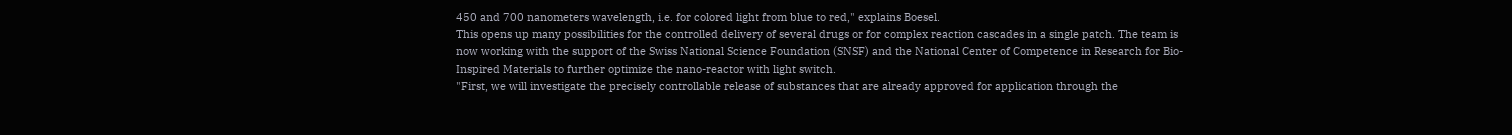450 and 700 nanometers wavelength, i.e. for colored light from blue to red," explains Boesel.
This opens up many possibilities for the controlled delivery of several drugs or for complex reaction cascades in a single patch. The team is now working with the support of the Swiss National Science Foundation (SNSF) and the National Center of Competence in Research for Bio-Inspired Materials to further optimize the nano-reactor with light switch.
"First, we will investigate the precisely controllable release of substances that are already approved for application through the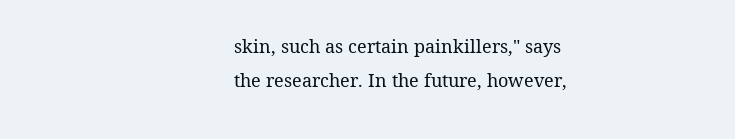skin, such as certain painkillers," says the researcher. In the future, however,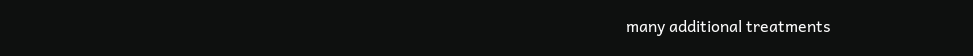many additional treatments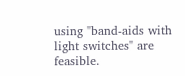using "band-aids with light switches" are feasible.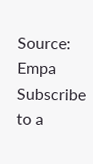Source: Empa
Subscribe to a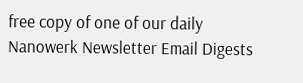free copy of one of our daily
Nanowerk Newsletter Email Digests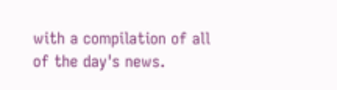with a compilation of all of the day's news.